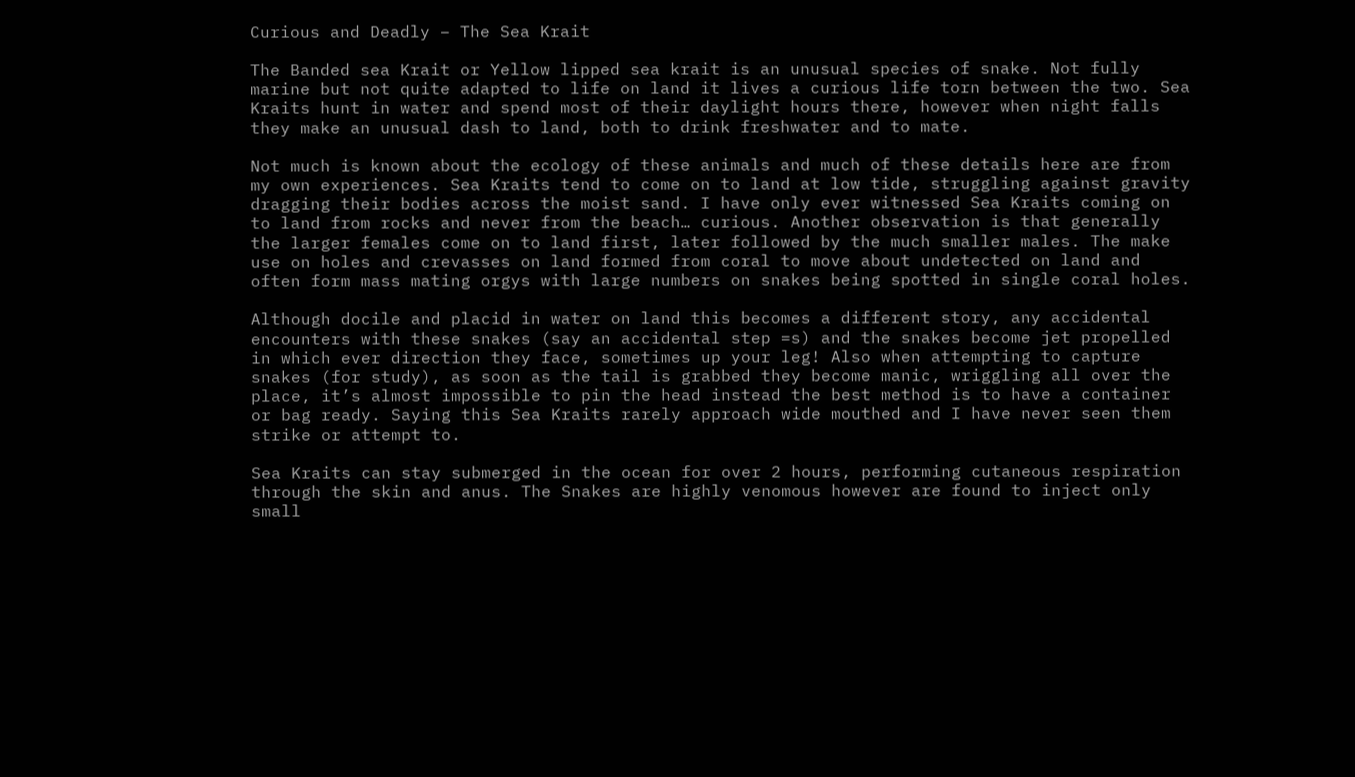Curious and Deadly – The Sea Krait

The Banded sea Krait or Yellow lipped sea krait is an unusual species of snake. Not fully marine but not quite adapted to life on land it lives a curious life torn between the two. Sea Kraits hunt in water and spend most of their daylight hours there, however when night falls they make an unusual dash to land, both to drink freshwater and to mate.

Not much is known about the ecology of these animals and much of these details here are from my own experiences. Sea Kraits tend to come on to land at low tide, struggling against gravity dragging their bodies across the moist sand. I have only ever witnessed Sea Kraits coming on to land from rocks and never from the beach… curious. Another observation is that generally the larger females come on to land first, later followed by the much smaller males. The make use on holes and crevasses on land formed from coral to move about undetected on land and often form mass mating orgys with large numbers on snakes being spotted in single coral holes.

Although docile and placid in water on land this becomes a different story, any accidental encounters with these snakes (say an accidental step =s) and the snakes become jet propelled in which ever direction they face, sometimes up your leg! Also when attempting to capture snakes (for study), as soon as the tail is grabbed they become manic, wriggling all over the place, it’s almost impossible to pin the head instead the best method is to have a container or bag ready. Saying this Sea Kraits rarely approach wide mouthed and I have never seen them strike or attempt to.

Sea Kraits can stay submerged in the ocean for over 2 hours, performing cutaneous respiration through the skin and anus. The Snakes are highly venomous however are found to inject only small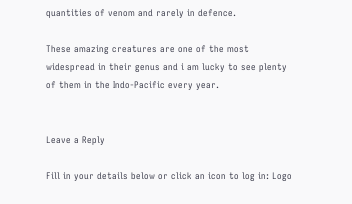quantities of venom and rarely in defence.

These amazing creatures are one of the most widespread in their genus and i am lucky to see plenty of them in the Indo-Pacific every year.


Leave a Reply

Fill in your details below or click an icon to log in: Logo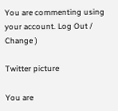You are commenting using your account. Log Out / Change )

Twitter picture

You are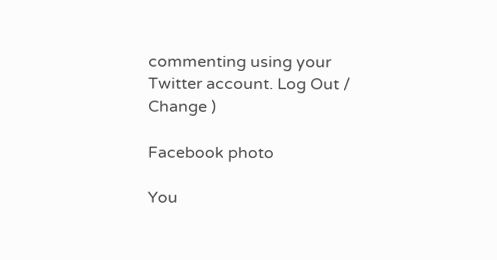commenting using your Twitter account. Log Out / Change )

Facebook photo

You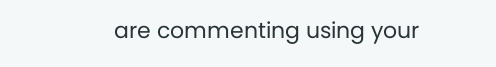are commenting using your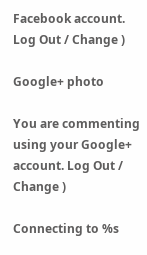Facebook account. Log Out / Change )

Google+ photo

You are commenting using your Google+ account. Log Out / Change )

Connecting to %s